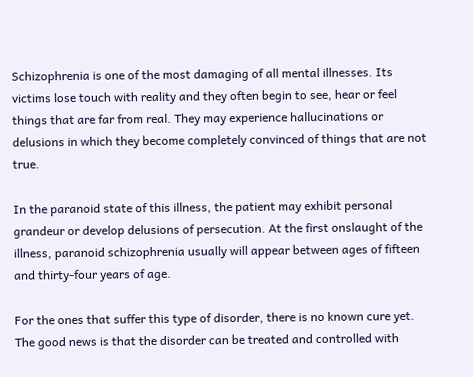Schizophrenia is one of the most damaging of all mental illnesses. Its victims lose touch with reality and they often begin to see, hear or feel things that are far from real. They may experience hallucinations or delusions in which they become completely convinced of things that are not true.

In the paranoid state of this illness, the patient may exhibit personal grandeur or develop delusions of persecution. At the first onslaught of the illness, paranoid schizophrenia usually will appear between ages of fifteen and thirty-four years of age.

For the ones that suffer this type of disorder, there is no known cure yet. The good news is that the disorder can be treated and controlled with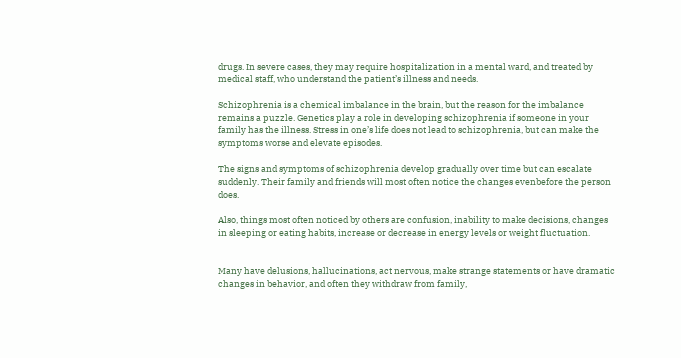drugs. In severe cases, they may require hospitalization in a mental ward, and treated by medical staff, who understand the patient’s illness and needs.

Schizophrenia is a chemical imbalance in the brain, but the reason for the imbalance remains a puzzle. Genetics play a role in developing schizophrenia if someone in your family has the illness. Stress in one’s life does not lead to schizophrenia, but can make the symptoms worse and elevate episodes.

The signs and symptoms of schizophrenia develop gradually over time but can escalate suddenly. Their family and friends will most often notice the changes evenbefore the person does.

Also, things most often noticed by others are confusion, inability to make decisions, changes in sleeping or eating habits, increase or decrease in energy levels or weight fluctuation.


Many have delusions, hallucinations, act nervous, make strange statements or have dramatic changes in behavior, and often they withdraw from family,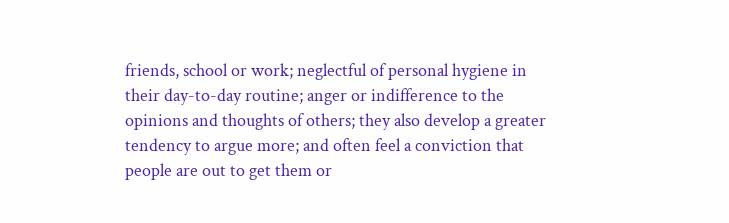friends, school or work; neglectful of personal hygiene in their day-to-day routine; anger or indifference to the opinions and thoughts of others; they also develop a greater tendency to argue more; and often feel a conviction that people are out to get them or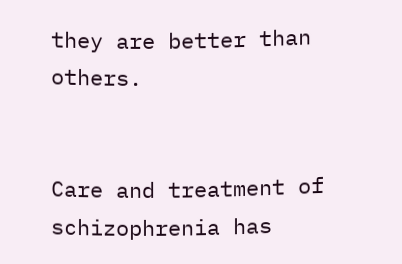they are better than others.


Care and treatment of schizophrenia has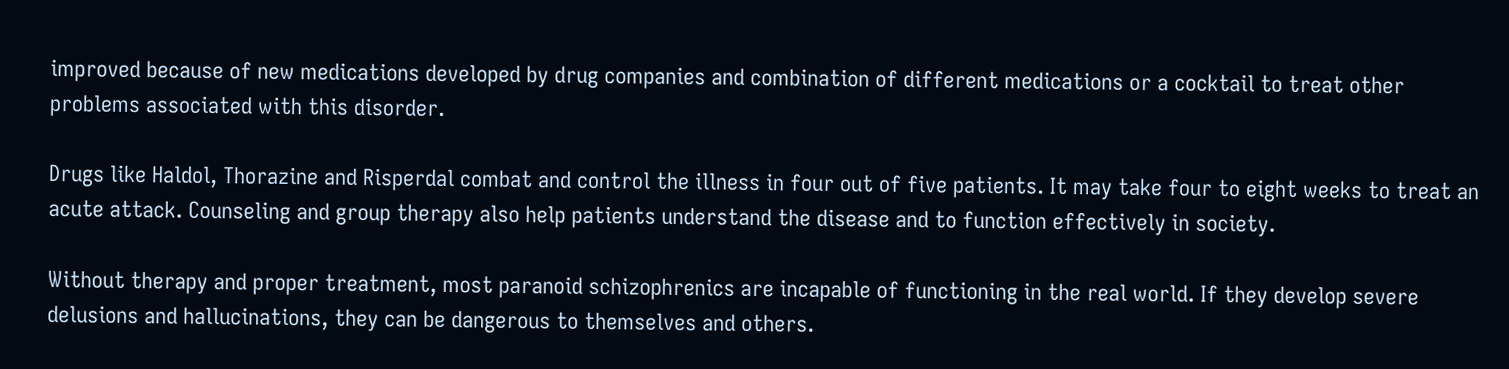improved because of new medications developed by drug companies and combination of different medications or a cocktail to treat other problems associated with this disorder.

Drugs like Haldol, Thorazine and Risperdal combat and control the illness in four out of five patients. It may take four to eight weeks to treat an acute attack. Counseling and group therapy also help patients understand the disease and to function effectively in society.

Without therapy and proper treatment, most paranoid schizophrenics are incapable of functioning in the real world. If they develop severe delusions and hallucinations, they can be dangerous to themselves and others.